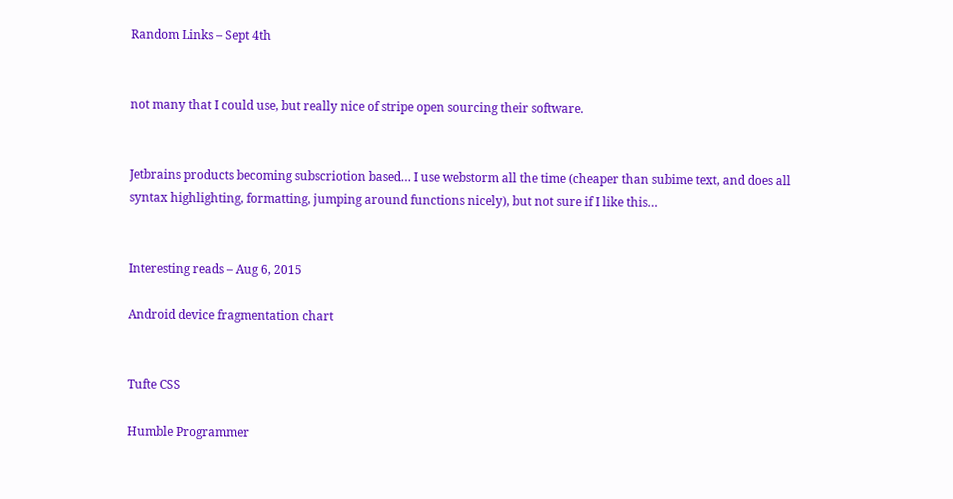Random Links – Sept 4th


not many that I could use, but really nice of stripe open sourcing their software.


Jetbrains products becoming subscriotion based… I use webstorm all the time (cheaper than subime text, and does all syntax highlighting, formatting, jumping around functions nicely), but not sure if I like this…


Interesting reads – Aug 6, 2015

Android device fragmentation chart


Tufte CSS

Humble Programmer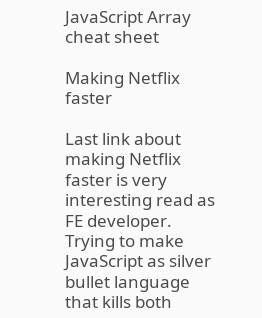JavaScript Array cheat sheet

Making Netflix faster

Last link about making Netflix faster is very interesting read as FE developer. Trying to make JavaScript as silver bullet language that kills both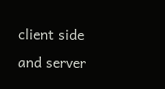client side and server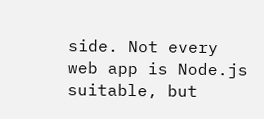side. Not every web app is Node.js suitable, but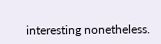interesting nonetheless.